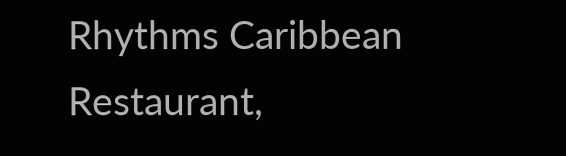Rhythms Caribbean Restaurant,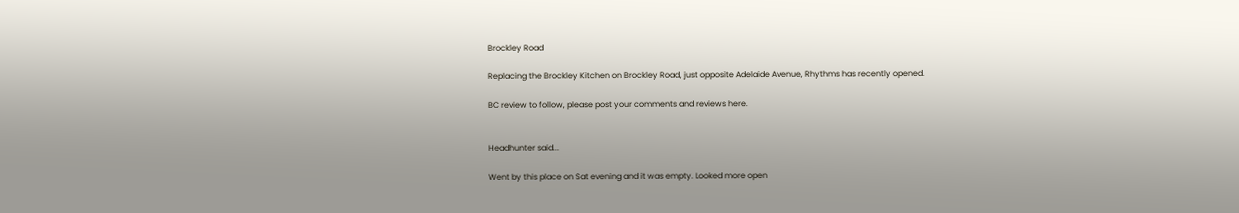Brockley Road

Replacing the Brockley Kitchen on Brockley Road, just opposite Adelaide Avenue, Rhythms has recently opened.

BC review to follow, please post your comments and reviews here.


Headhunter said...

Went by this place on Sat evening and it was empty. Looked more open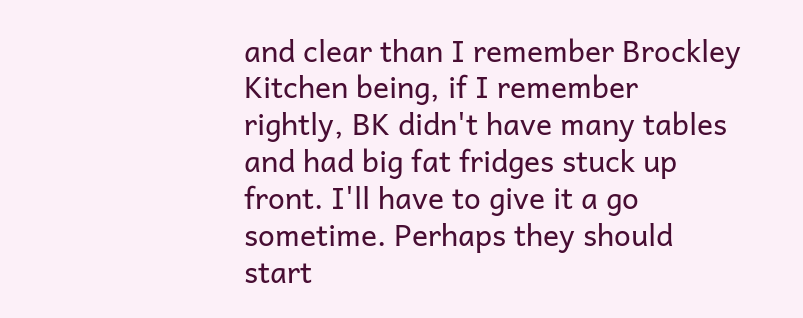and clear than I remember Brockley Kitchen being, if I remember rightly, BK didn't have many tables and had big fat fridges stuck up front. I'll have to give it a go sometime. Perhaps they should start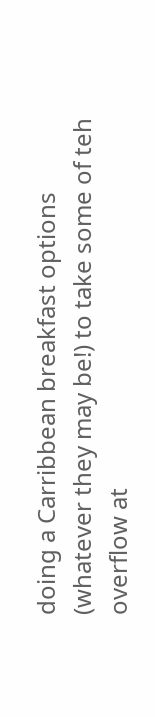doing a Carribbean breakfast options (whatever they may be!) to take some of teh overflow at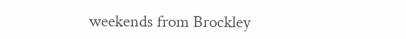weekends from Brockley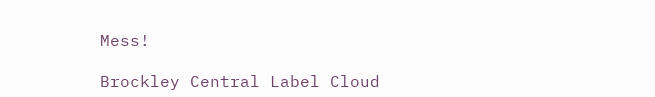Mess!

Brockley Central Label Cloud